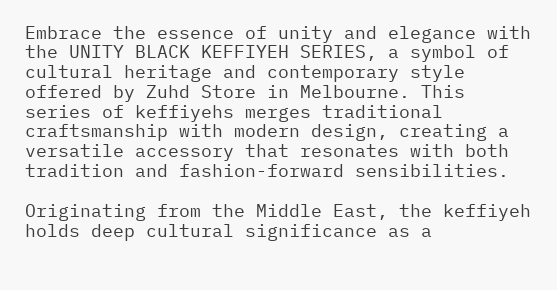Embrace the essence of unity and elegance with the UNITY BLACK KEFFIYEH SERIES, a symbol of cultural heritage and contemporary style offered by Zuhd Store in Melbourne. This series of keffiyehs merges traditional craftsmanship with modern design, creating a versatile accessory that resonates with both tradition and fashion-forward sensibilities.

Originating from the Middle East, the keffiyeh holds deep cultural significance as a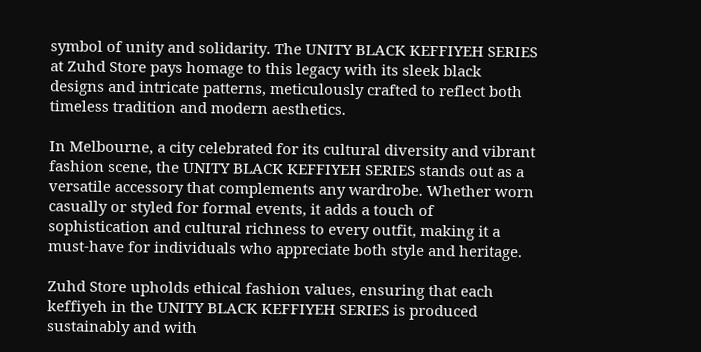symbol of unity and solidarity. The UNITY BLACK KEFFIYEH SERIES at Zuhd Store pays homage to this legacy with its sleek black designs and intricate patterns, meticulously crafted to reflect both timeless tradition and modern aesthetics.

In Melbourne, a city celebrated for its cultural diversity and vibrant fashion scene, the UNITY BLACK KEFFIYEH SERIES stands out as a versatile accessory that complements any wardrobe. Whether worn casually or styled for formal events, it adds a touch of sophistication and cultural richness to every outfit, making it a must-have for individuals who appreciate both style and heritage.

Zuhd Store upholds ethical fashion values, ensuring that each keffiyeh in the UNITY BLACK KEFFIYEH SERIES is produced sustainably and with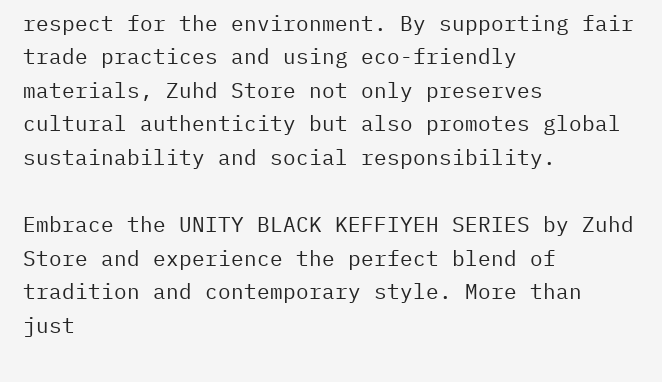respect for the environment. By supporting fair trade practices and using eco-friendly materials, Zuhd Store not only preserves cultural authenticity but also promotes global sustainability and social responsibility.

Embrace the UNITY BLACK KEFFIYEH SERIES by Zuhd Store and experience the perfect blend of tradition and contemporary style. More than just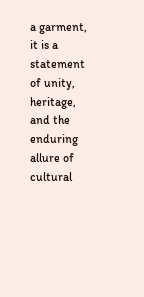a garment, it is a statement of unity, heritage, and the enduring allure of cultural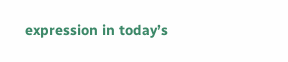expression in today’s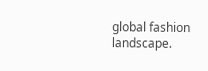global fashion landscape.